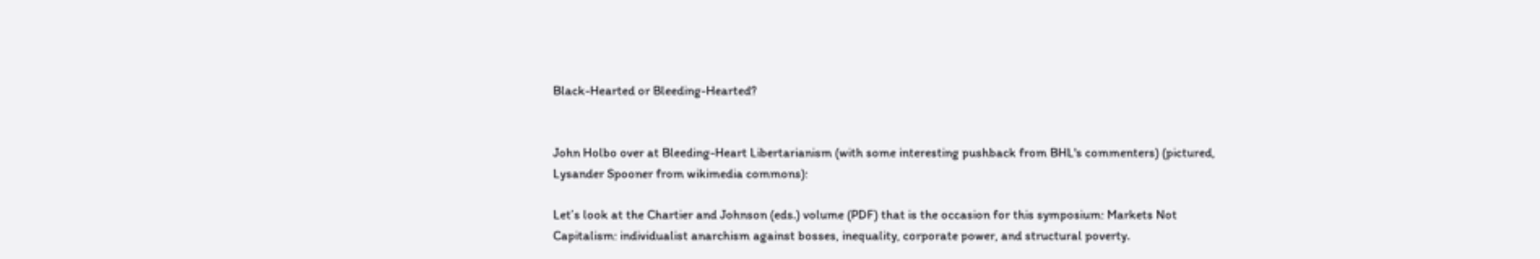Black-Hearted or Bleeding-Hearted?


John Holbo over at Bleeding-Heart Libertarianism (with some interesting pushback from BHL's commenters) (pictured, Lysander Spooner from wikimedia commons):

Let’s look at the Chartier and Johnson (eds.) volume (PDF) that is the occasion for this symposium: Markets Not Capitalism: individualist anarchism against bosses, inequality, corporate power, and structural poverty.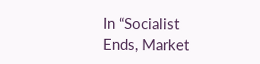In “Socialist Ends, Market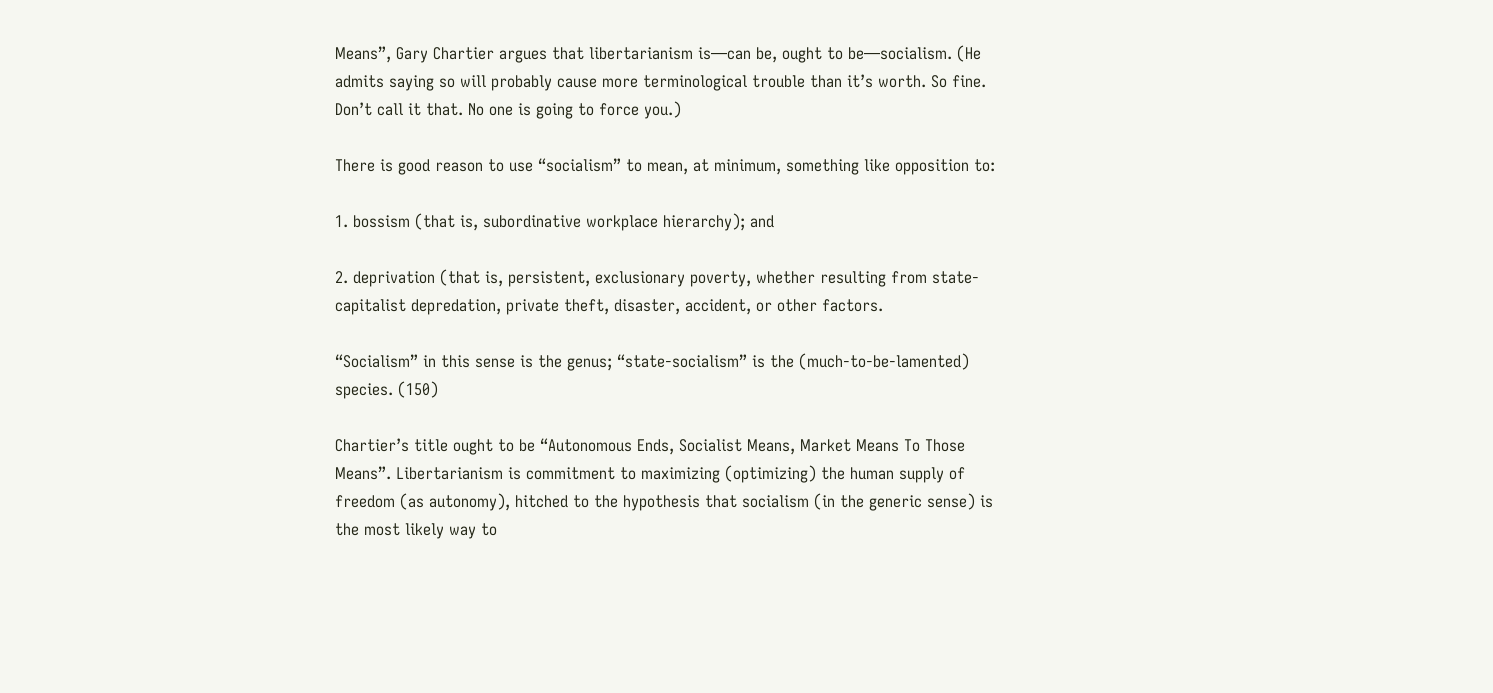Means”, Gary Chartier argues that libertarianism is—can be, ought to be—socialism. (He admits saying so will probably cause more terminological trouble than it’s worth. So fine. Don’t call it that. No one is going to force you.)

There is good reason to use “socialism” to mean, at minimum, something like opposition to:

1. bossism (that is, subordinative workplace hierarchy); and

2. deprivation (that is, persistent, exclusionary poverty, whether resulting from state-capitalist depredation, private theft, disaster, accident, or other factors.

“Socialism” in this sense is the genus; “state-socialism” is the (much-to-be-lamented) species. (150)

Chartier’s title ought to be “Autonomous Ends, Socialist Means, Market Means To Those Means”. Libertarianism is commitment to maximizing (optimizing) the human supply of freedom (as autonomy), hitched to the hypothesis that socialism (in the generic sense) is the most likely way to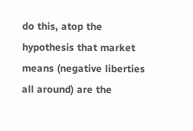do this, atop the hypothesis that market means (negative liberties all around) are the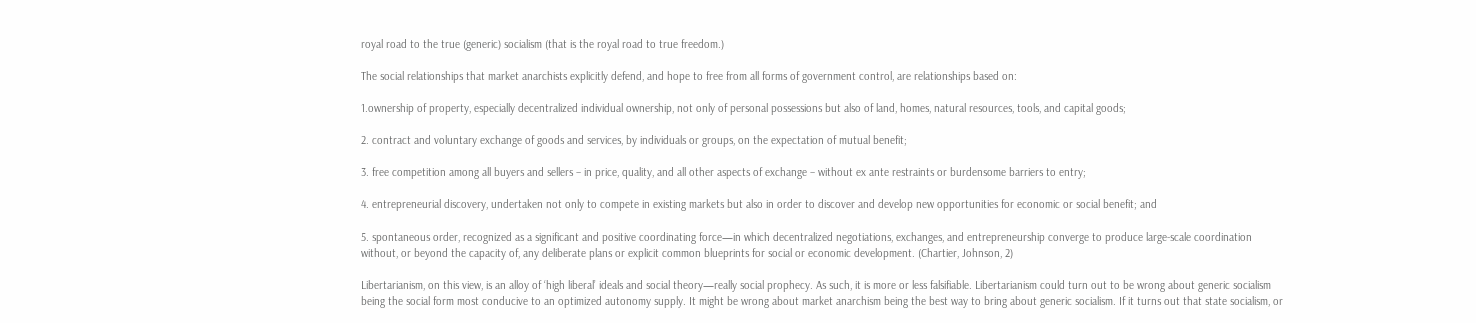royal road to the true (generic) socialism (that is the royal road to true freedom.)

The social relationships that market anarchists explicitly defend, and hope to free from all forms of government control, are relationships based on:

1.ownership of property, especially decentralized individual ownership, not only of personal possessions but also of land, homes, natural resources, tools, and capital goods;

2. contract and voluntary exchange of goods and services, by individuals or groups, on the expectation of mutual benefit;

3. free competition among all buyers and sellers – in price, quality, and all other aspects of exchange – without ex ante restraints or burdensome barriers to entry;

4. entrepreneurial discovery, undertaken not only to compete in existing markets but also in order to discover and develop new opportunities for economic or social benefit; and

5. spontaneous order, recognized as a significant and positive coordinating force—in which decentralized negotiations, exchanges, and entrepreneurship converge to produce large-scale coordination without, or beyond the capacity of, any deliberate plans or explicit common blueprints for social or economic development. (Chartier, Johnson, 2)

Libertarianism, on this view, is an alloy of ‘high liberal’ ideals and social theory—really social prophecy. As such, it is more or less falsifiable. Libertarianism could turn out to be wrong about generic socialism being the social form most conducive to an optimized autonomy supply. It might be wrong about market anarchism being the best way to bring about generic socialism. If it turns out that state socialism, or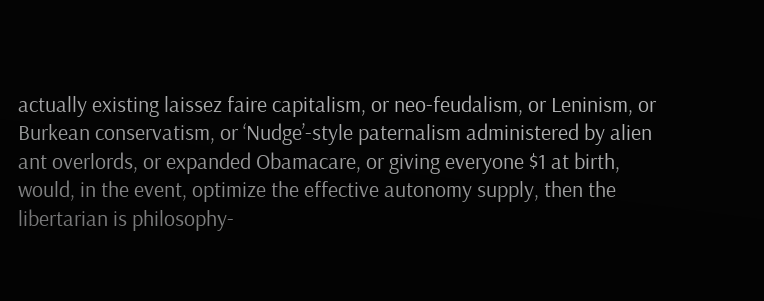actually existing laissez faire capitalism, or neo-feudalism, or Leninism, or Burkean conservatism, or ‘Nudge’-style paternalism administered by alien ant overlords, or expanded Obamacare, or giving everyone $1 at birth, would, in the event, optimize the effective autonomy supply, then the libertarian is philosophy-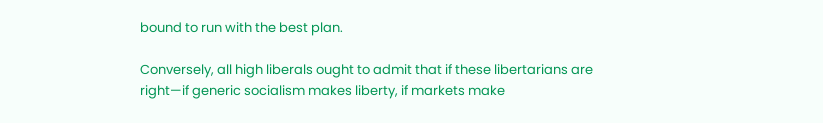bound to run with the best plan.

Conversely, all high liberals ought to admit that if these libertarians are right—if generic socialism makes liberty, if markets make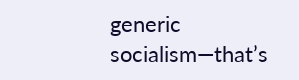generic socialism—that’s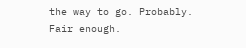the way to go. Probably. Fair enough.